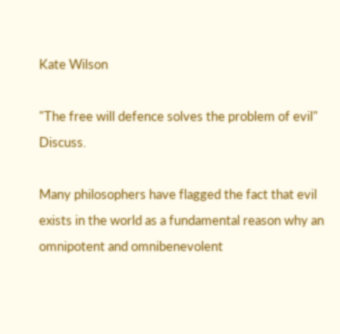Kate Wilson

"The free will defence solves the problem of evil" Discuss.

Many philosophers have flagged the fact that evil exists in the world as a fundamental reason why an omnipotent and omnibenevolent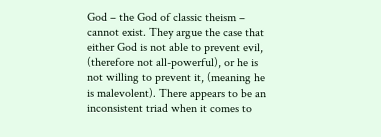God – the God of classic theism – cannot exist. They argue the case that either God is not able to prevent evil, (therefore not all-powerful), or he is not willing to prevent it, (meaning he is malevolent). There appears to be an inconsistent triad when it comes to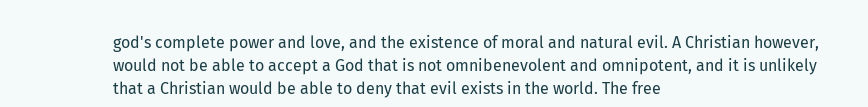god's complete power and love, and the existence of moral and natural evil. A Christian however, would not be able to accept a God that is not omnibenevolent and omnipotent, and it is unlikely that a Christian would be able to deny that evil exists in the world. The free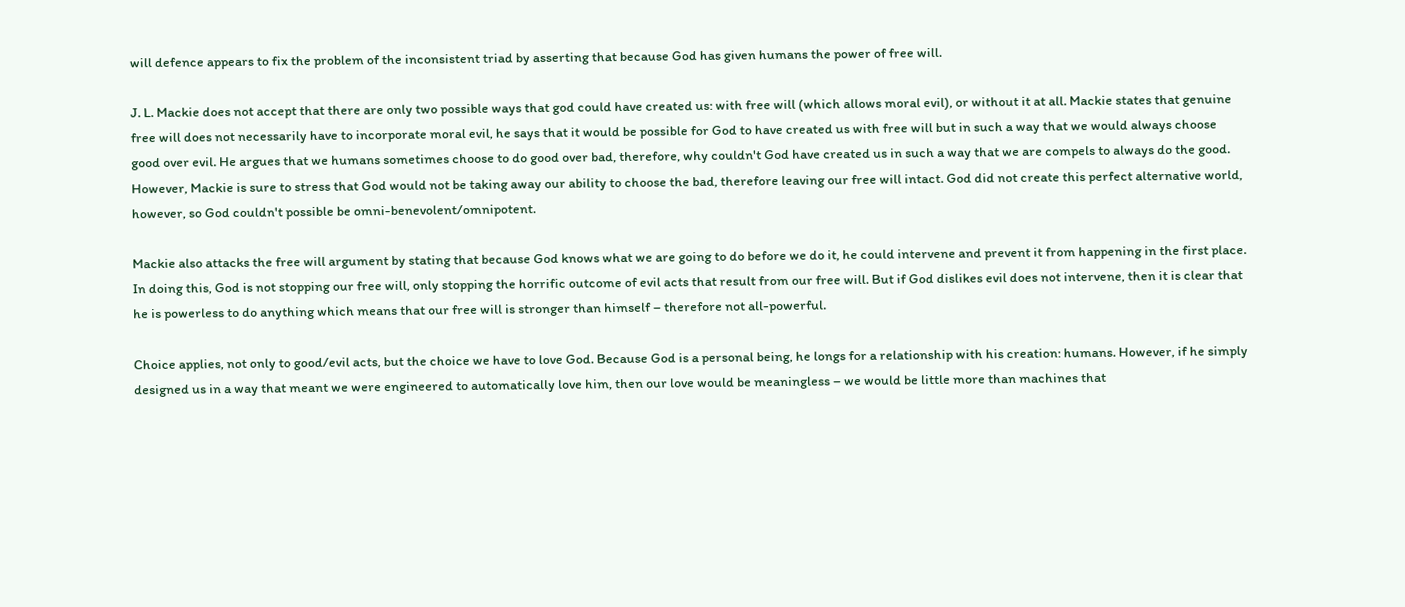will defence appears to fix the problem of the inconsistent triad by asserting that because God has given humans the power of free will.

J. L. Mackie does not accept that there are only two possible ways that god could have created us: with free will (which allows moral evil), or without it at all. Mackie states that genuine free will does not necessarily have to incorporate moral evil, he says that it would be possible for God to have created us with free will but in such a way that we would always choose good over evil. He argues that we humans sometimes choose to do good over bad, therefore, why couldn't God have created us in such a way that we are compels to always do the good. However, Mackie is sure to stress that God would not be taking away our ability to choose the bad, therefore leaving our free will intact. God did not create this perfect alternative world, however, so God couldn't possible be omni-benevolent/omnipotent.

Mackie also attacks the free will argument by stating that because God knows what we are going to do before we do it, he could intervene and prevent it from happening in the first place. In doing this, God is not stopping our free will, only stopping the horrific outcome of evil acts that result from our free will. But if God dislikes evil does not intervene, then it is clear that he is powerless to do anything which means that our free will is stronger than himself – therefore not all-powerful.

Choice applies, not only to good/evil acts, but the choice we have to love God. Because God is a personal being, he longs for a relationship with his creation: humans. However, if he simply designed us in a way that meant we were engineered to automatically love him, then our love would be meaningless – we would be little more than machines that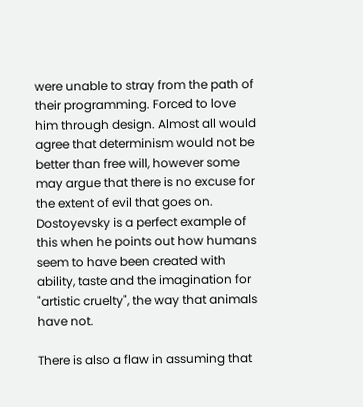were unable to stray from the path of their programming. Forced to love him through design. Almost all would agree that determinism would not be better than free will, however some may argue that there is no excuse for the extent of evil that goes on. Dostoyevsky is a perfect example of this when he points out how humans seem to have been created with ability, taste and the imagination for "artistic cruelty", the way that animals have not.

There is also a flaw in assuming that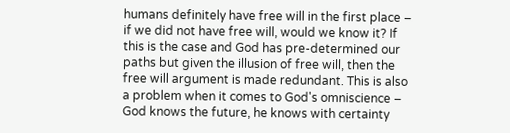humans definitely have free will in the first place – if we did not have free will, would we know it? If this is the case and God has pre-determined our paths but given the illusion of free will, then the free will argument is made redundant. This is also a problem when it comes to God's omniscience – God knows the future, he knows with certainty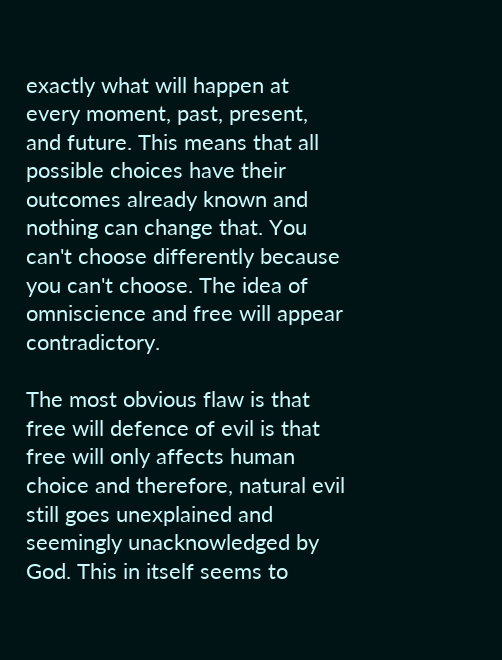exactly what will happen at every moment, past, present, and future. This means that all possible choices have their outcomes already known and nothing can change that. You can't choose differently because you can't choose. The idea of omniscience and free will appear contradictory.

The most obvious flaw is that free will defence of evil is that free will only affects human choice and therefore, natural evil still goes unexplained and seemingly unacknowledged by God. This in itself seems to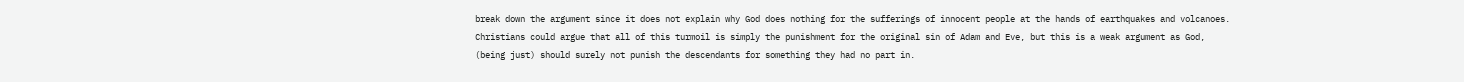break down the argument since it does not explain why God does nothing for the sufferings of innocent people at the hands of earthquakes and volcanoes. Christians could argue that all of this turmoil is simply the punishment for the original sin of Adam and Eve, but this is a weak argument as God, (being just) should surely not punish the descendants for something they had no part in.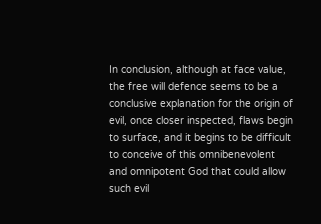In conclusion, although at face value, the free will defence seems to be a conclusive explanation for the origin of evil, once closer inspected, flaws begin to surface, and it begins to be difficult to conceive of this omnibenevolent and omnipotent God that could allow such evil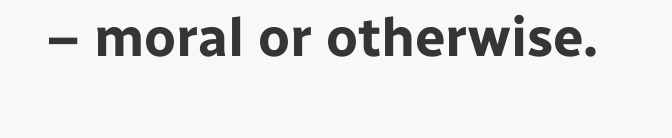– moral or otherwise.